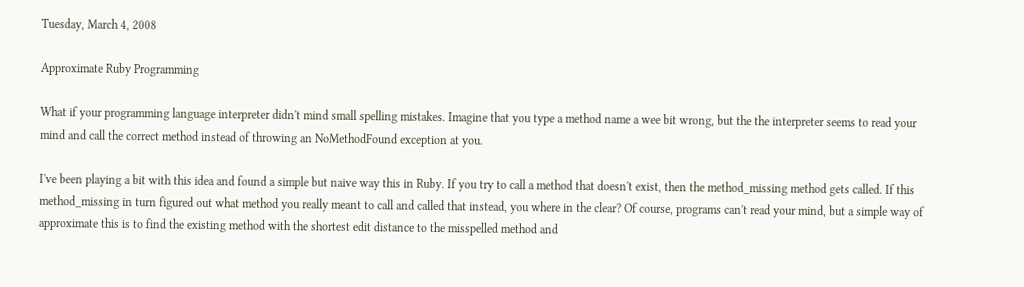Tuesday, March 4, 2008

Approximate Ruby Programming

What if your programming language interpreter didn't mind small spelling mistakes. Imagine that you type a method name a wee bit wrong, but the the interpreter seems to read your mind and call the correct method instead of throwing an NoMethodFound exception at you.

I've been playing a bit with this idea and found a simple but naive way this in Ruby. If you try to call a method that doesn't exist, then the method_missing method gets called. If this method_missing in turn figured out what method you really meant to call and called that instead, you where in the clear? Of course, programs can't read your mind, but a simple way of approximate this is to find the existing method with the shortest edit distance to the misspelled method and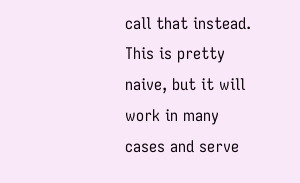call that instead. This is pretty naive, but it will work in many cases and serve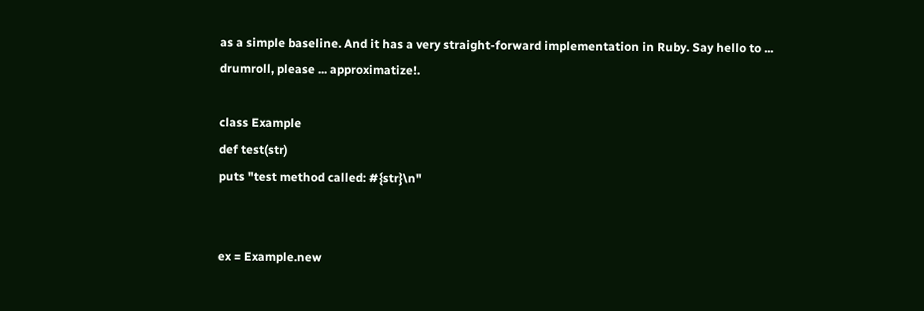as a simple baseline. And it has a very straight-forward implementation in Ruby. Say hello to ... drumroll, please ... approximatize!.

class Example
def test(str)
puts "test method called: #{str}\n"


ex = Example.new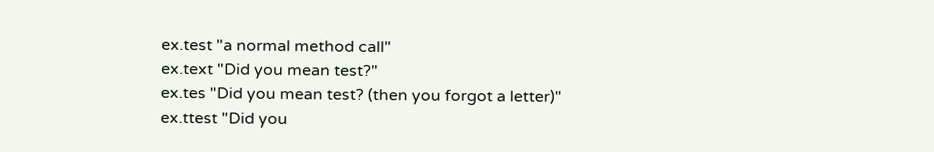ex.test "a normal method call"
ex.text "Did you mean test?"
ex.tes "Did you mean test? (then you forgot a letter)"
ex.ttest "Did you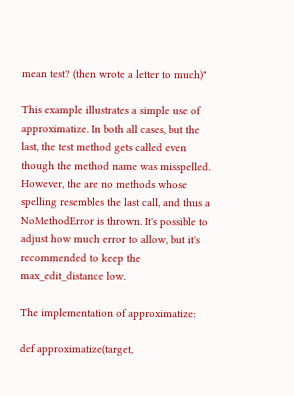mean test? (then wrote a letter to much)"

This example illustrates a simple use of approximatize. In both all cases, but the last, the test method gets called even though the method name was misspelled. However, the are no methods whose spelling resembles the last call, and thus a NoMethodError is thrown. It's possible to adjust how much error to allow, but it's recommended to keep the max_edit_distance low.

The implementation of approximatize:

def approximatize(target,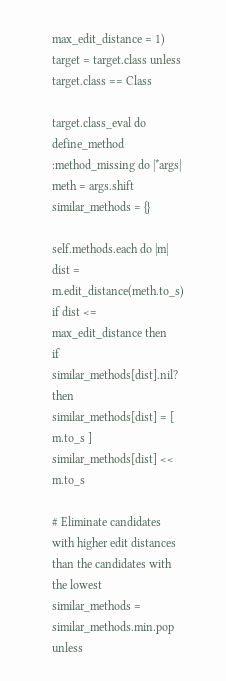max_edit_distance = 1)
target = target.class unless target.class == Class

target.class_eval do
define_method :method_missing do |*args|
meth = args.shift
similar_methods = {}

self.methods.each do |m|
dist = m.edit_distance(meth.to_s)
if dist <= max_edit_distance then
if similar_methods[dist].nil? then
similar_methods[dist] = [ m.to_s ]
similar_methods[dist] << m.to_s

# Eliminate candidates with higher edit distances than the candidates with the lowest
similar_methods = similar_methods.min.pop unless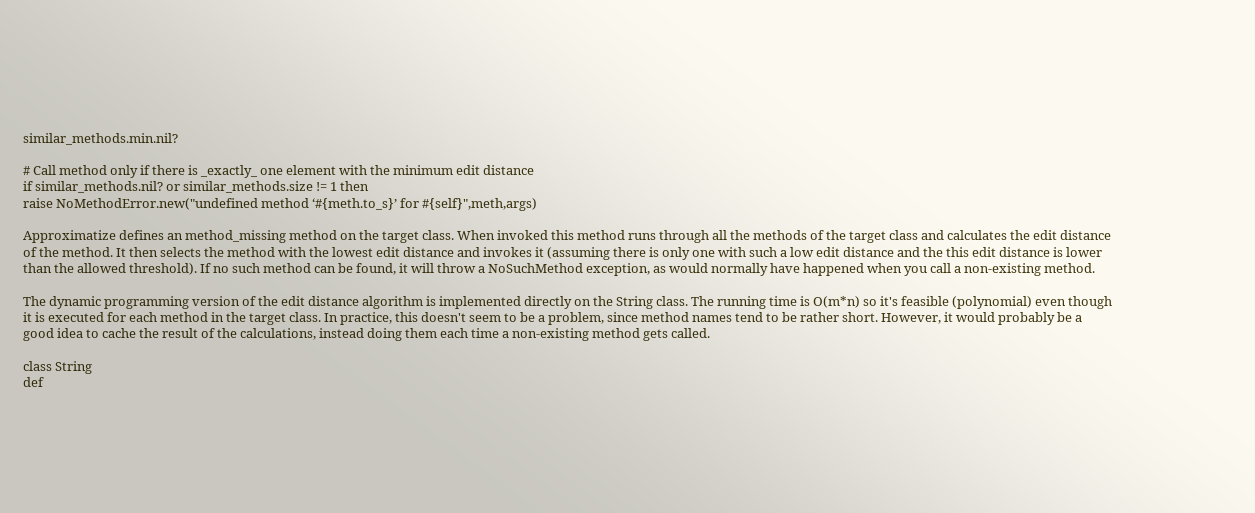similar_methods.min.nil?

# Call method only if there is _exactly_ one element with the minimum edit distance
if similar_methods.nil? or similar_methods.size != 1 then
raise NoMethodError.new("undefined method ‘#{meth.to_s}’ for #{self}",meth,args)

Approximatize defines an method_missing method on the target class. When invoked this method runs through all the methods of the target class and calculates the edit distance of the method. It then selects the method with the lowest edit distance and invokes it (assuming there is only one with such a low edit distance and the this edit distance is lower than the allowed threshold). If no such method can be found, it will throw a NoSuchMethod exception, as would normally have happened when you call a non-existing method.

The dynamic programming version of the edit distance algorithm is implemented directly on the String class. The running time is O(m*n) so it's feasible (polynomial) even though it is executed for each method in the target class. In practice, this doesn't seem to be a problem, since method names tend to be rather short. However, it would probably be a good idea to cache the result of the calculations, instead doing them each time a non-existing method gets called.

class String
def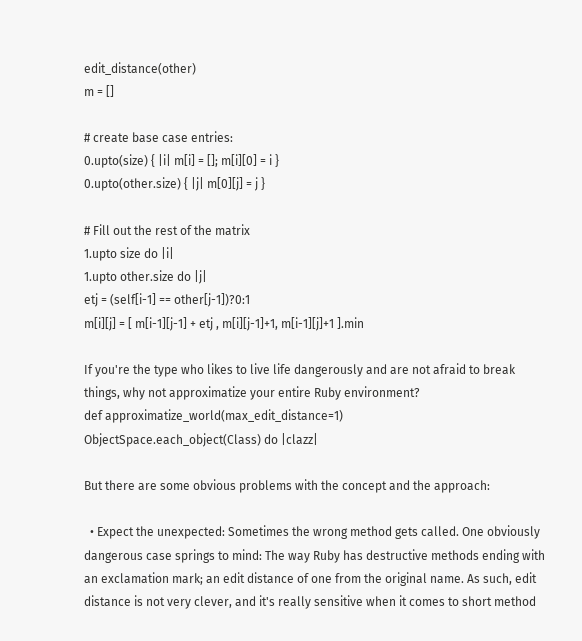edit_distance(other)
m = []

# create base case entries:
0.upto(size) { |i| m[i] = []; m[i][0] = i }
0.upto(other.size) { |j| m[0][j] = j }

# Fill out the rest of the matrix
1.upto size do |i|
1.upto other.size do |j|
etj = (self[i-1] == other[j-1])?0:1
m[i][j] = [ m[i-1][j-1] + etj , m[i][j-1]+1, m[i-1][j]+1 ].min

If you're the type who likes to live life dangerously and are not afraid to break things, why not approximatize your entire Ruby environment?
def approximatize_world(max_edit_distance=1)
ObjectSpace.each_object(Class) do |clazz|

But there are some obvious problems with the concept and the approach:

  • Expect the unexpected: Sometimes the wrong method gets called. One obviously dangerous case springs to mind: The way Ruby has destructive methods ending with an exclamation mark; an edit distance of one from the original name. As such, edit distance is not very clever, and it's really sensitive when it comes to short method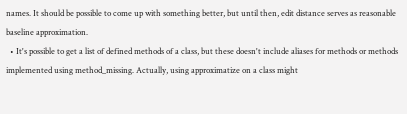names. It should be possible to come up with something better, but until then, edit distance serves as reasonable baseline approximation.
  • It's possible to get a list of defined methods of a class, but these doesn't include aliases for methods or methods implemented using method_missing. Actually, using approximatize on a class might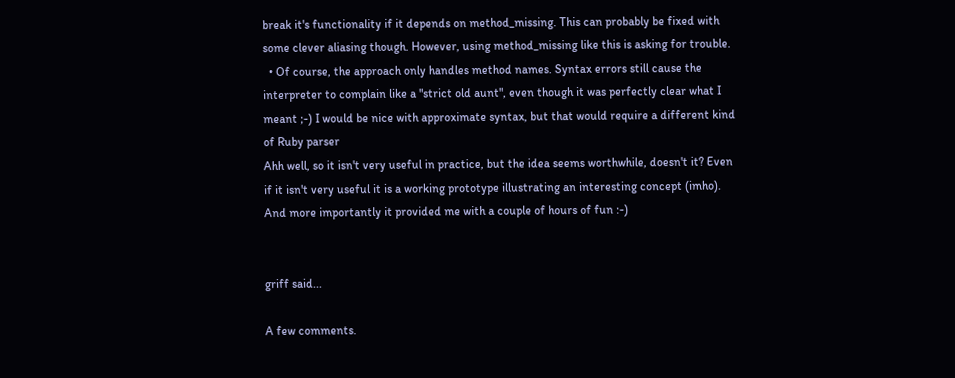break it's functionality if it depends on method_missing. This can probably be fixed with some clever aliasing though. However, using method_missing like this is asking for trouble.
  • Of course, the approach only handles method names. Syntax errors still cause the interpreter to complain like a "strict old aunt", even though it was perfectly clear what I meant ;-) I would be nice with approximate syntax, but that would require a different kind of Ruby parser
Ahh well, so it isn't very useful in practice, but the idea seems worthwhile, doesn't it? Even if it isn't very useful it is a working prototype illustrating an interesting concept (imho). And more importantly it provided me with a couple of hours of fun :-)


griff said...

A few comments.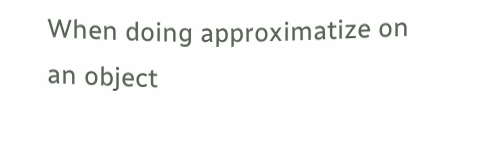When doing approximatize on an object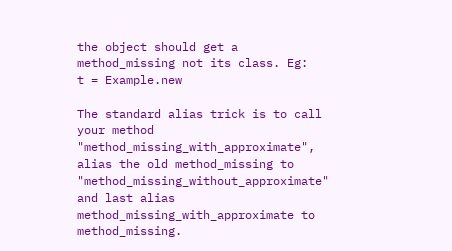the object should get a method_missing not its class. Eg:
t = Example.new

The standard alias trick is to call your method "method_missing_with_approximate", alias the old method_missing to "method_missing_without_approximate" and last alias method_missing_with_approximate to method_missing.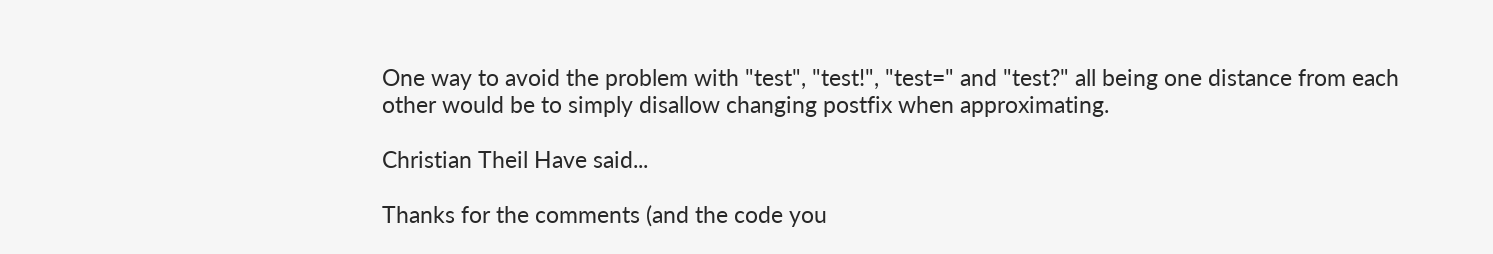One way to avoid the problem with "test", "test!", "test=" and "test?" all being one distance from each other would be to simply disallow changing postfix when approximating.

Christian Theil Have said...

Thanks for the comments (and the code you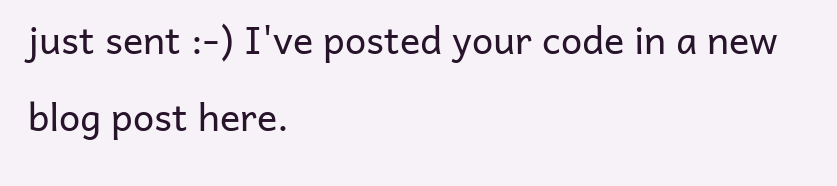just sent :-) I've posted your code in a new blog post here.